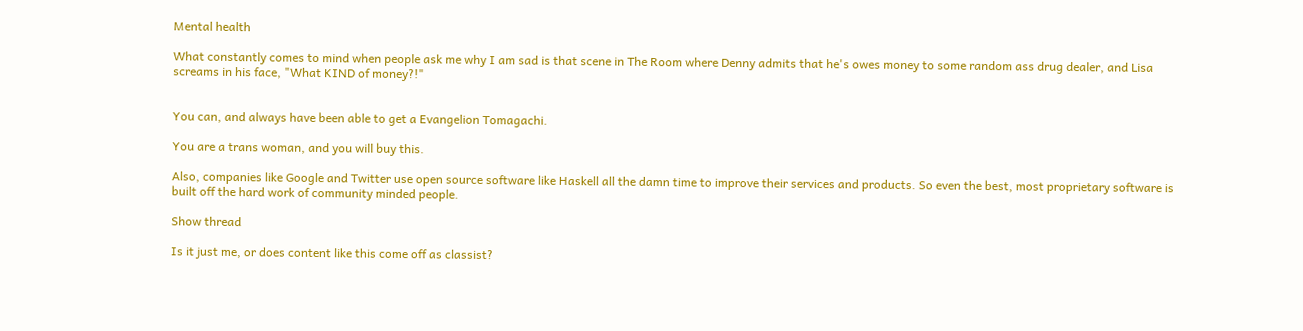Mental health

What constantly comes to mind when people ask me why I am sad is that scene in The Room where Denny admits that he's owes money to some random ass drug dealer, and Lisa screams in his face, "What KIND of money?!"


You can, and always have been able to get a Evangelion Tomagachi.

You are a trans woman, and you will buy this.

Also, companies like Google and Twitter use open source software like Haskell all the damn time to improve their services and products. So even the best, most proprietary software is built off the hard work of community minded people.

Show thread

Is it just me, or does content like this come off as classist?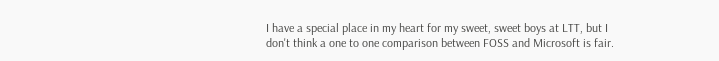I have a special place in my heart for my sweet, sweet boys at LTT, but I don't think a one to one comparison between FOSS and Microsoft is fair.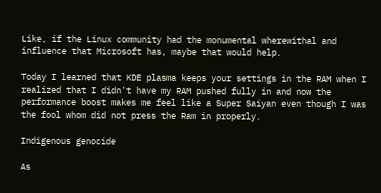Like, if the Linux community had the monumental wherewithal and influence that Microsoft has, maybe that would help.

Today I learned that KDE plasma keeps your settings in the RAM when I realized that I didn't have my RAM pushed fully in and now the performance boost makes me feel like a Super Saiyan even though I was the fool whom did not press the Ram in properly.

Indigenous genocide

As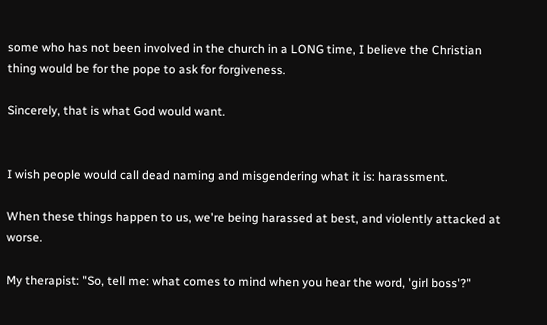some who has not been involved in the church in a LONG time, I believe the Christian thing would be for the pope to ask for forgiveness.

Sincerely, that is what God would want.


I wish people would call dead naming and misgendering what it is: harassment.

When these things happen to us, we're being harassed at best, and violently attacked at worse.

My therapist: "So, tell me: what comes to mind when you hear the word, 'girl boss'?"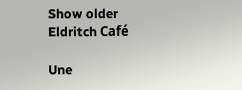Show older
Eldritch Café

Une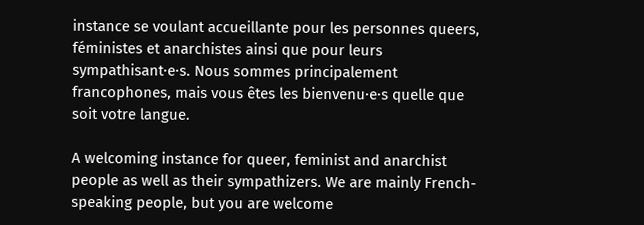instance se voulant accueillante pour les personnes queers, féministes et anarchistes ainsi que pour leurs sympathisant·e·s. Nous sommes principalement francophones, mais vous êtes les bienvenu·e·s quelle que soit votre langue.

A welcoming instance for queer, feminist and anarchist people as well as their sympathizers. We are mainly French-speaking people, but you are welcome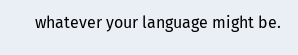whatever your language might be.